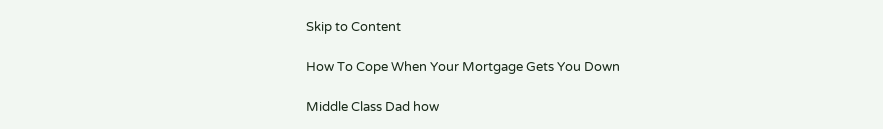Skip to Content

How To Cope When Your Mortgage Gets You Down

Middle Class Dad how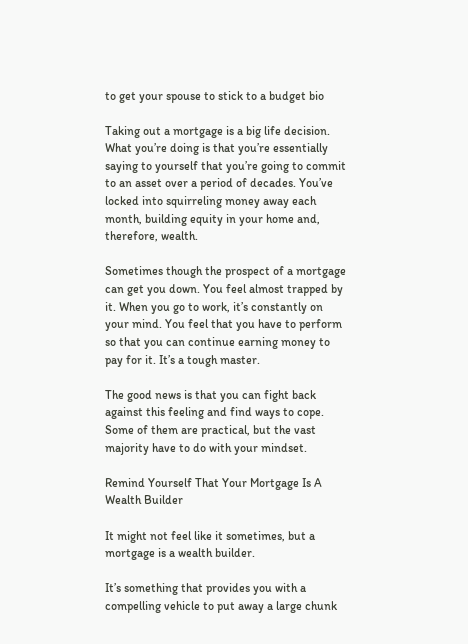to get your spouse to stick to a budget bio

Taking out a mortgage is a big life decision. What you’re doing is that you’re essentially saying to yourself that you’re going to commit to an asset over a period of decades. You’ve locked into squirreling money away each month, building equity in your home and, therefore, wealth.

Sometimes though the prospect of a mortgage can get you down. You feel almost trapped by it. When you go to work, it’s constantly on your mind. You feel that you have to perform so that you can continue earning money to pay for it. It’s a tough master.

The good news is that you can fight back against this feeling and find ways to cope. Some of them are practical, but the vast majority have to do with your mindset.

Remind Yourself That Your Mortgage Is A Wealth Builder

It might not feel like it sometimes, but a mortgage is a wealth builder.

It’s something that provides you with a compelling vehicle to put away a large chunk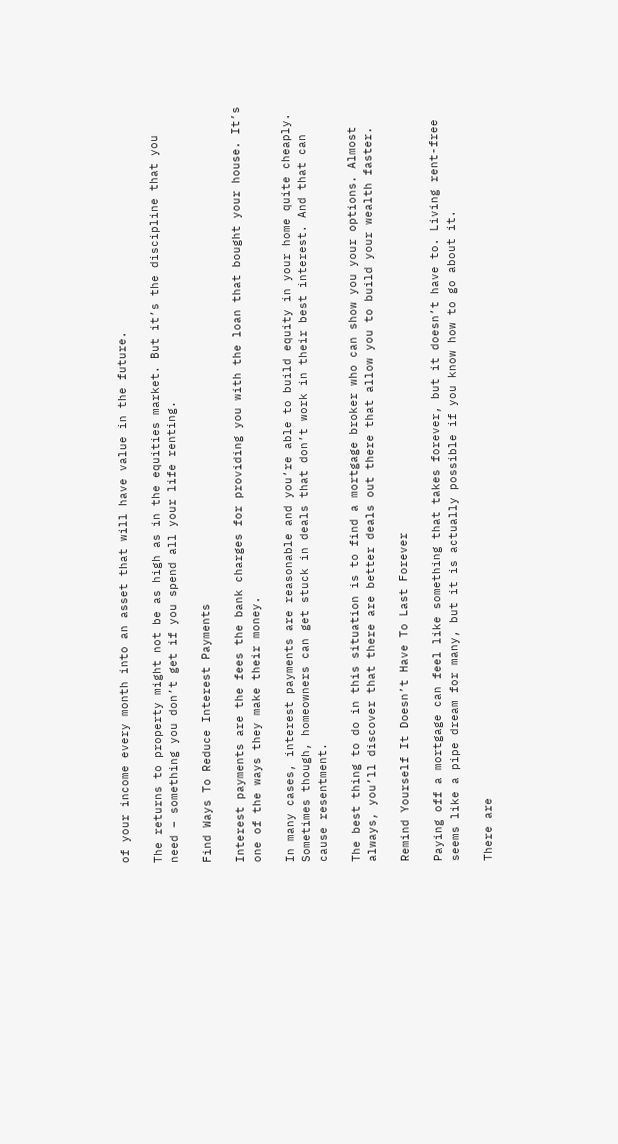of your income every month into an asset that will have value in the future.

The returns to property might not be as high as in the equities market. But it’s the discipline that you need – something you don’t get if you spend all your life renting.

Find Ways To Reduce Interest Payments

Interest payments are the fees the bank charges for providing you with the loan that bought your house. It’s one of the ways they make their money.

In many cases, interest payments are reasonable and you’re able to build equity in your home quite cheaply. Sometimes though, homeowners can get stuck in deals that don’t work in their best interest. And that can cause resentment.

The best thing to do in this situation is to find a mortgage broker who can show you your options. Almost always, you’ll discover that there are better deals out there that allow you to build your wealth faster.

Remind Yourself It Doesn’t Have To Last Forever

Paying off a mortgage can feel like something that takes forever, but it doesn’t have to. Living rent-free seems like a pipe dream for many, but it is actually possible if you know how to go about it.

There are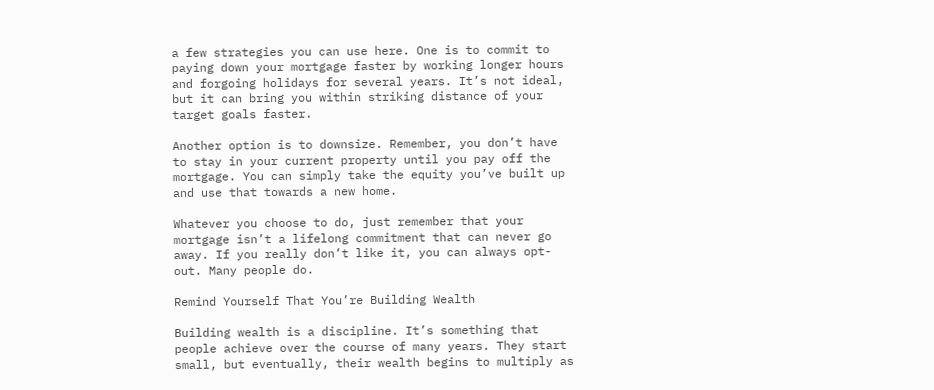a few strategies you can use here. One is to commit to paying down your mortgage faster by working longer hours and forgoing holidays for several years. It’s not ideal, but it can bring you within striking distance of your target goals faster.

Another option is to downsize. Remember, you don’t have to stay in your current property until you pay off the mortgage. You can simply take the equity you’ve built up and use that towards a new home.

Whatever you choose to do, just remember that your mortgage isn’t a lifelong commitment that can never go away. If you really don’t like it, you can always opt-out. Many people do.

Remind Yourself That You’re Building Wealth

Building wealth is a discipline. It’s something that people achieve over the course of many years. They start small, but eventually, their wealth begins to multiply as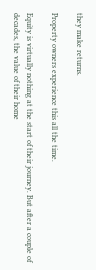they make returns.

Property owners experience this all the time.

Equity is virtually nothing at the start of their journey. But after a couple of decades, the value of their home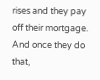rises and they pay off their mortgage. And once they do that,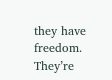they have freedom. They’re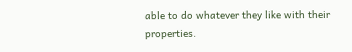able to do whatever they like with their properties.